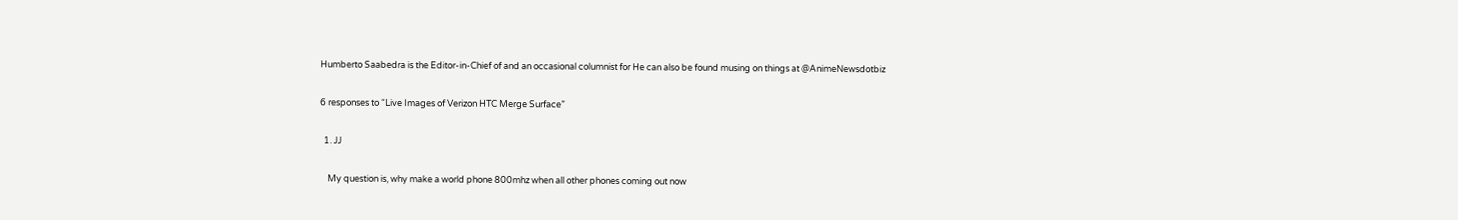Humberto Saabedra is the Editor-in-Chief of and an occasional columnist for He can also be found musing on things at @AnimeNewsdotbiz

6 responses to “Live Images of Verizon HTC Merge Surface”

  1. JJ

    My question is, why make a world phone 800mhz when all other phones coming out now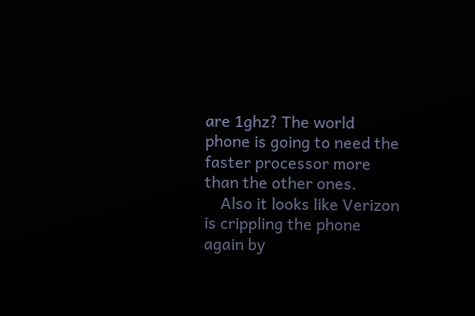are 1ghz? The world phone is going to need the faster processor more than the other ones.
    Also it looks like Verizon is crippling the phone again by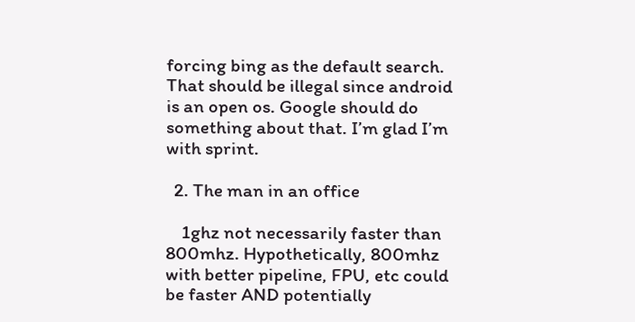forcing bing as the default search. That should be illegal since android is an open os. Google should do something about that. I’m glad I’m with sprint.

  2. The man in an office

    1ghz not necessarily faster than 800mhz. Hypothetically, 800mhz with better pipeline, FPU, etc could be faster AND potentially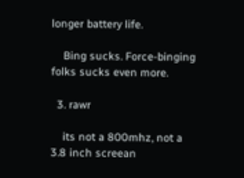longer battery life.

    Bing sucks. Force-binging folks sucks even more.

  3. rawr

    its not a 800mhz, not a 3.8 inch screean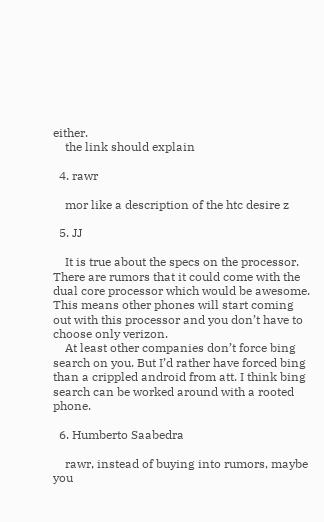either.
    the link should explain

  4. rawr

    mor like a description of the htc desire z

  5. JJ

    It is true about the specs on the processor. There are rumors that it could come with the dual core processor which would be awesome. This means other phones will start coming out with this processor and you don’t have to choose only verizon.
    At least other companies don’t force bing search on you. But I’d rather have forced bing than a crippled android from att. I think bing search can be worked around with a rooted phone.

  6. Humberto Saabedra

    rawr, instead of buying into rumors, maybe you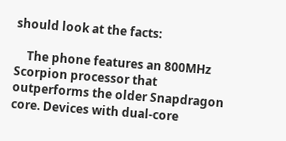should look at the facts:

    The phone features an 800MHz Scorpion processor that outperforms the older Snapdragon core. Devices with dual-core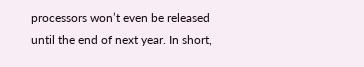processors won’t even be released until the end of next year. In short,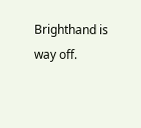Brighthand is way off.